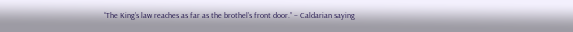“The King’s law reaches as far as the brothel’s front door.” – Caldarian saying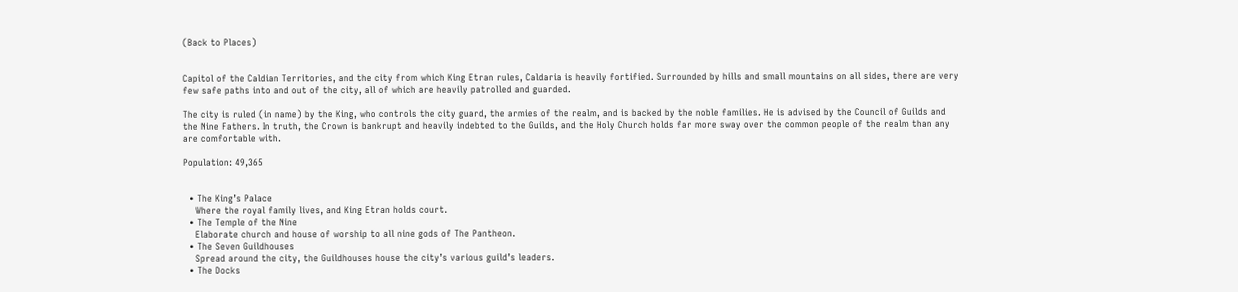(Back to Places)


Capitol of the Caldian Territories, and the city from which King Etran rules, Caldaria is heavily fortified. Surrounded by hills and small mountains on all sides, there are very few safe paths into and out of the city, all of which are heavily patrolled and guarded.

The city is ruled (in name) by the King, who controls the city guard, the armies of the realm, and is backed by the noble families. He is advised by the Council of Guilds and the Nine Fathers. In truth, the Crown is bankrupt and heavily indebted to the Guilds, and the Holy Church holds far more sway over the common people of the realm than any are comfortable with.

Population: 49,365


  • The King’s Palace
    Where the royal family lives, and King Etran holds court.
  • The Temple of the Nine
    Elaborate church and house of worship to all nine gods of The Pantheon.
  • The Seven Guildhouses
    Spread around the city, the Guildhouses house the city’s various guild’s leaders.
  • The Docks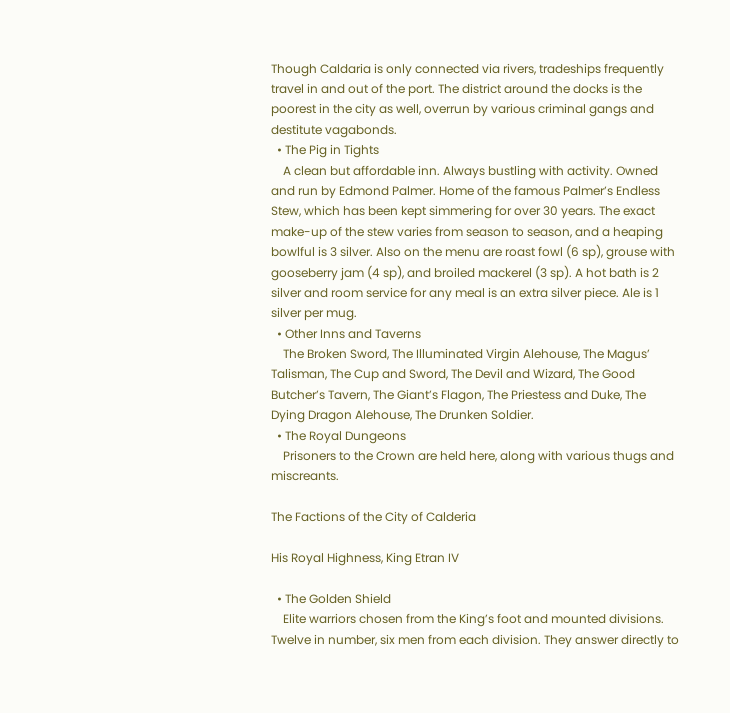Though Caldaria is only connected via rivers, tradeships frequently travel in and out of the port. The district around the docks is the poorest in the city as well, overrun by various criminal gangs and destitute vagabonds.
  • The Pig in Tights
    A clean but affordable inn. Always bustling with activity. Owned and run by Edmond Palmer. Home of the famous Palmer’s Endless Stew, which has been kept simmering for over 30 years. The exact make-up of the stew varies from season to season, and a heaping bowlful is 3 silver. Also on the menu are roast fowl (6 sp), grouse with gooseberry jam (4 sp), and broiled mackerel (3 sp). A hot bath is 2 silver and room service for any meal is an extra silver piece. Ale is 1 silver per mug.
  • Other Inns and Taverns
    The Broken Sword, The Illuminated Virgin Alehouse, The Magus’ Talisman, The Cup and Sword, The Devil and Wizard, The Good Butcher’s Tavern, The Giant’s Flagon, The Priestess and Duke, The Dying Dragon Alehouse, The Drunken Soldier.
  • The Royal Dungeons
    Prisoners to the Crown are held here, along with various thugs and miscreants.

The Factions of the City of Calderia

His Royal Highness, King Etran IV

  • The Golden Shield
    Elite warriors chosen from the King’s foot and mounted divisions. Twelve in number, six men from each division. They answer directly to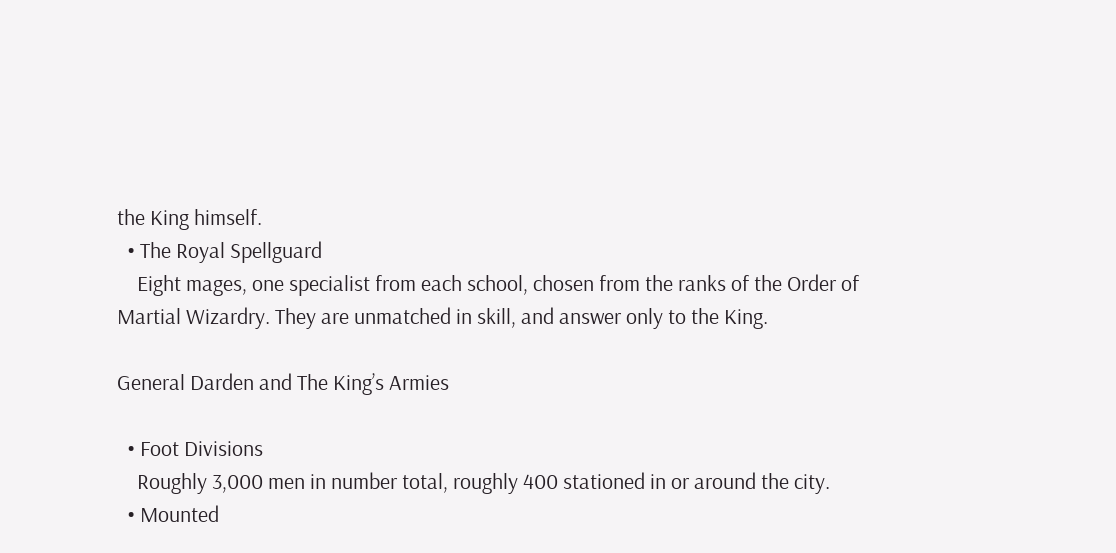the King himself.
  • The Royal Spellguard
    Eight mages, one specialist from each school, chosen from the ranks of the Order of Martial Wizardry. They are unmatched in skill, and answer only to the King.

General Darden and The King’s Armies

  • Foot Divisions
    Roughly 3,000 men in number total, roughly 400 stationed in or around the city.
  • Mounted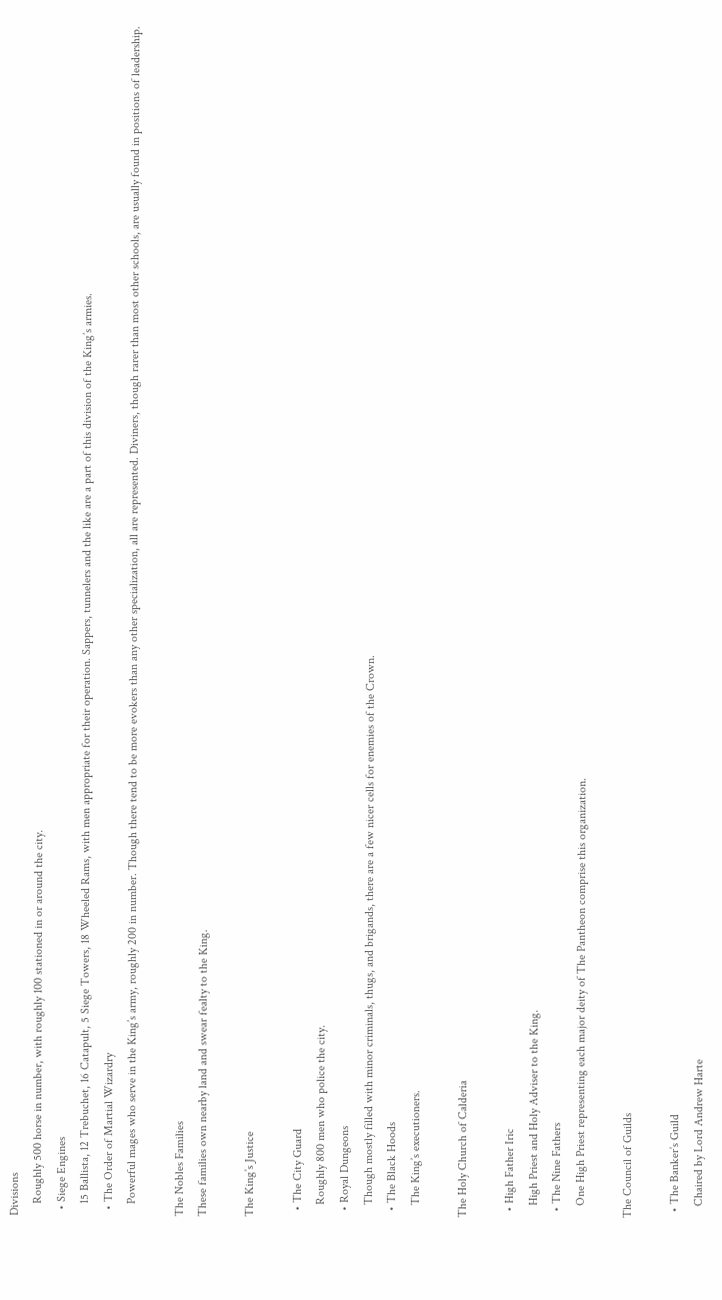Divisions
    Roughly 500 horse in number, with roughly 100 stationed in or around the city.
  • Siege Engines
    15 Ballista, 12 Trebuchet, 16 Catapult, 5 Siege Towers, 18 Wheeled Rams, with men appropriate for their operation. Sappers, tunnelers and the like are a part of this division of the King’s armies.
  • The Order of Martial Wizardry
    Powerful mages who serve in the King’s army, roughly 200 in number. Though there tend to be more evokers than any other specialization, all are represented. Diviners, though rarer than most other schools, are usually found in positions of leadership.

The Nobles Families
These families own nearby land and swear fealty to the King.

The King’s Justice

  • The City Guard
    Roughly 800 men who police the city.
  • Royal Dungeons
    Though mostly filled with minor criminals, thugs, and brigands, there are a few nicer cells for enemies of the Crown.
  • The Black Hoods
    The King’s executioners.

The Holy Church of Calderia

  • High Father Iric
    High Priest and Holy Adviser to the King.
  • The Nine Fathers
    One High Priest representing each major deity of The Pantheon comprise this organization.

The Council of Guilds

  • The Banker’s Guild
    Chaired by Lord Andrew Harte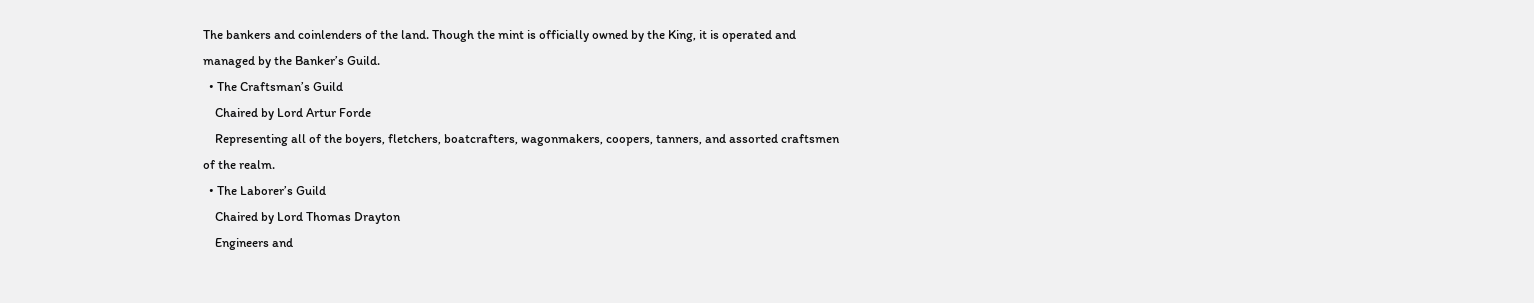The bankers and coinlenders of the land. Though the mint is officially owned by the King, it is operated and managed by the Banker’s Guild.
  • The Craftsman’s Guild
    Chaired by Lord Artur Forde
    Representing all of the boyers, fletchers, boatcrafters, wagonmakers, coopers, tanners, and assorted craftsmen of the realm.
  • The Laborer’s Guild
    Chaired by Lord Thomas Drayton
    Engineers and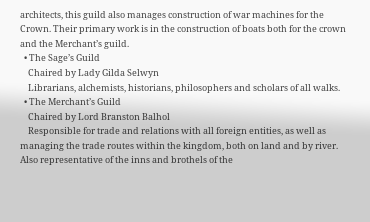architects, this guild also manages construction of war machines for the Crown. Their primary work is in the construction of boats both for the crown and the Merchant’s guild.
  • The Sage’s Guild
    Chaired by Lady Gilda Selwyn
    Librarians, alchemists, historians, philosophers and scholars of all walks.
  • The Merchant’s Guild
    Chaired by Lord Branston Balhol
    Responsible for trade and relations with all foreign entities, as well as managing the trade routes within the kingdom, both on land and by river. Also representative of the inns and brothels of the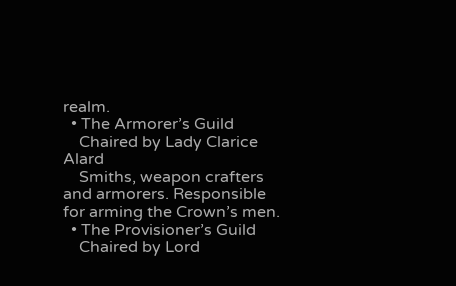realm.
  • The Armorer’s Guild
    Chaired by Lady Clarice Alard
    Smiths, weapon crafters and armorers. Responsible for arming the Crown’s men.
  • The Provisioner’s Guild
    Chaired by Lord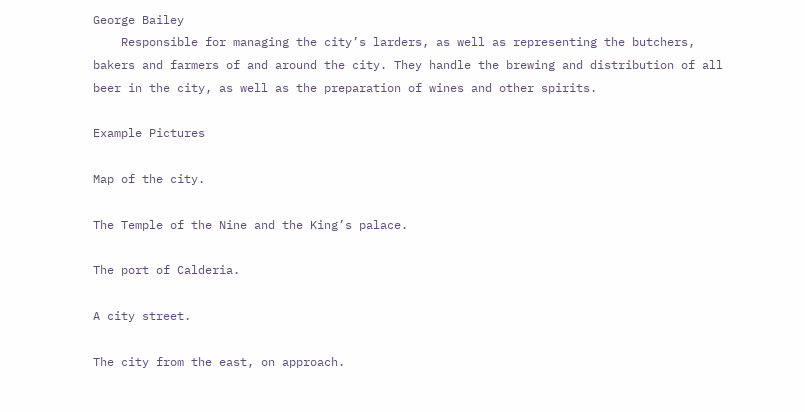George Bailey
    Responsible for managing the city’s larders, as well as representing the butchers, bakers and farmers of and around the city. They handle the brewing and distribution of all beer in the city, as well as the preparation of wines and other spirits.

Example Pictures

Map of the city.

The Temple of the Nine and the King’s palace.

The port of Calderia.

A city street.

The city from the east, on approach.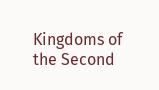Kingdoms of the Second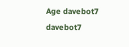Age davebot7 davebot7